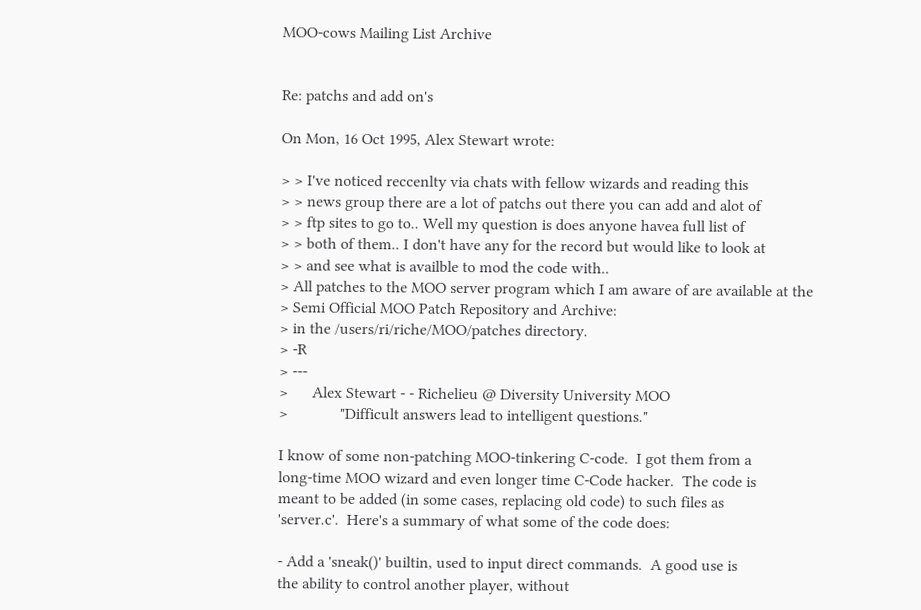MOO-cows Mailing List Archive


Re: patchs and add on's

On Mon, 16 Oct 1995, Alex Stewart wrote:

> > I've noticed reccenlty via chats with fellow wizards and reading this
> > news group there are a lot of patchs out there you can add and alot of
> > ftp sites to go to.. Well my question is does anyone havea full list of
> > both of them.. I don't have any for the record but would like to look at
> > and see what is availble to mod the code with..
> All patches to the MOO server program which I am aware of are available at the
> Semi Official MOO Patch Repository and Archive:
> in the /users/ri/riche/MOO/patches directory.
> -R
> ---
>      Alex Stewart - - Richelieu @ Diversity University MOO
>             "Difficult answers lead to intelligent questions."

I know of some non-patching MOO-tinkering C-code.  I got them from a
long-time MOO wizard and even longer time C-Code hacker.  The code is
meant to be added (in some cases, replacing old code) to such files as
'server.c'.  Here's a summary of what some of the code does:

- Add a 'sneak()' builtin, used to input direct commands.  A good use is
the ability to control another player, without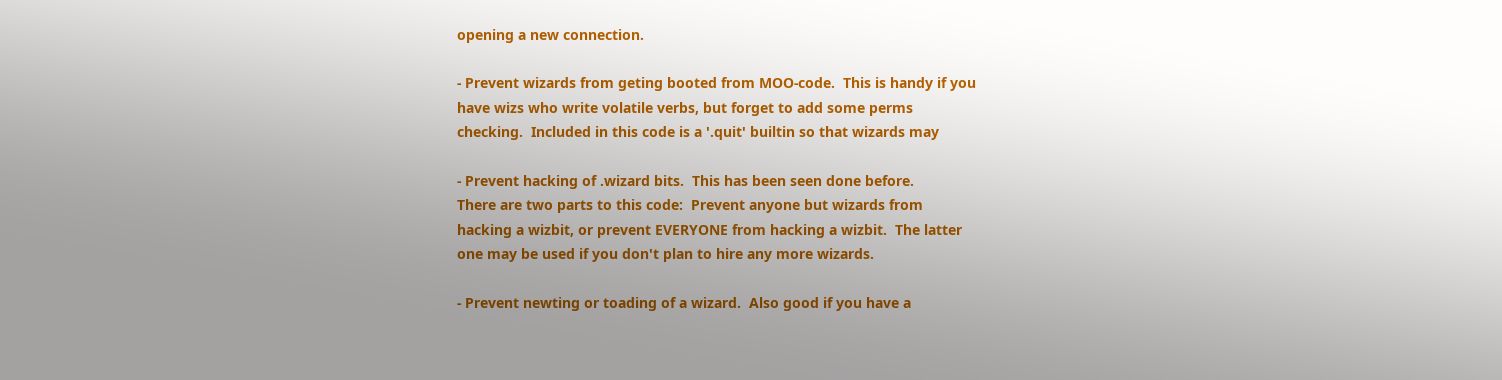opening a new connection.

- Prevent wizards from geting booted from MOO-code.  This is handy if you
have wizs who write volatile verbs, but forget to add some perms
checking.  Included in this code is a '.quit' builtin so that wizards may

- Prevent hacking of .wizard bits.  This has been seen done before.
There are two parts to this code:  Prevent anyone but wizards from
hacking a wizbit, or prevent EVERYONE from hacking a wizbit.  The latter
one may be used if you don't plan to hire any more wizards.

- Prevent newting or toading of a wizard.  Also good if you have a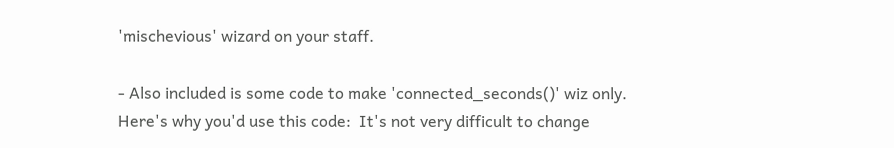'mischevious' wizard on your staff.

- Also included is some code to make 'connected_seconds()' wiz only.
Here's why you'd use this code:  It's not very difficult to change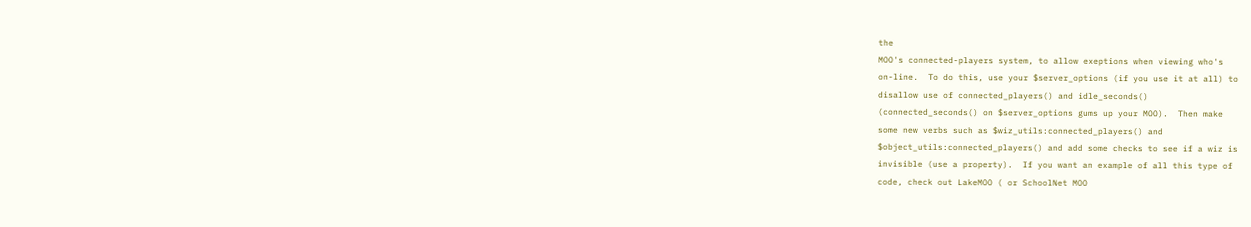the
MOO's connected-players system, to allow exeptions when viewing who's
on-line.  To do this, use your $server_options (if you use it at all) to
disallow use of connected_players() and idle_seconds()
(connected_seconds() on $server_options gums up your MOO).  Then make
some new verbs such as $wiz_utils:connected_players() and
$object_utils:connected_players() and add some checks to see if a wiz is
invisible (use a property).  If you want an example of all this type of
code, check out LakeMOO ( or SchoolNet MOO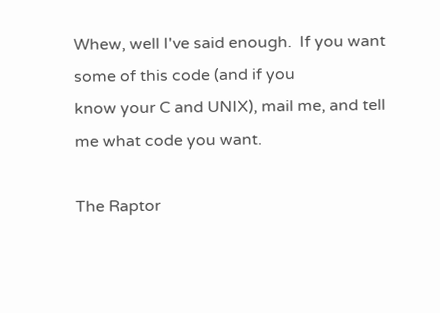Whew, well I've said enough.  If you want some of this code (and if you
know your C and UNIX), mail me, and tell me what code you want.

The Raptor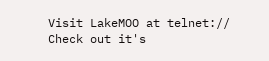Visit LakeMOO at telnet://
Check out it's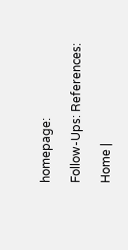homepage:

Follow-Ups: References:

Home |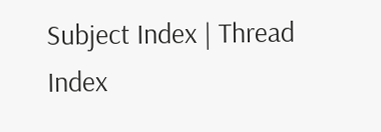Subject Index | Thread Index